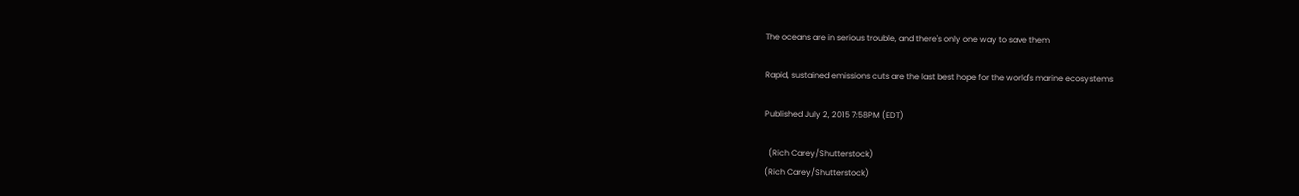The oceans are in serious trouble, and there's only one way to save them

Rapid, sustained emissions cuts are the last best hope for the world's marine ecosystems

Published July 2, 2015 7:58PM (EDT)

  (Rich Carey/Shutterstock)
(Rich Carey/Shutterstock)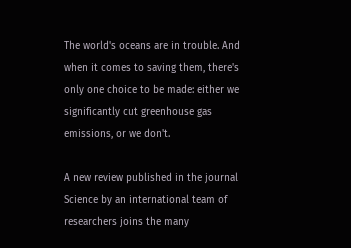The world's oceans are in trouble. And when it comes to saving them, there's only one choice to be made: either we significantly cut greenhouse gas emissions, or we don't.

A new review published in the journal Science by an international team of researchers joins the many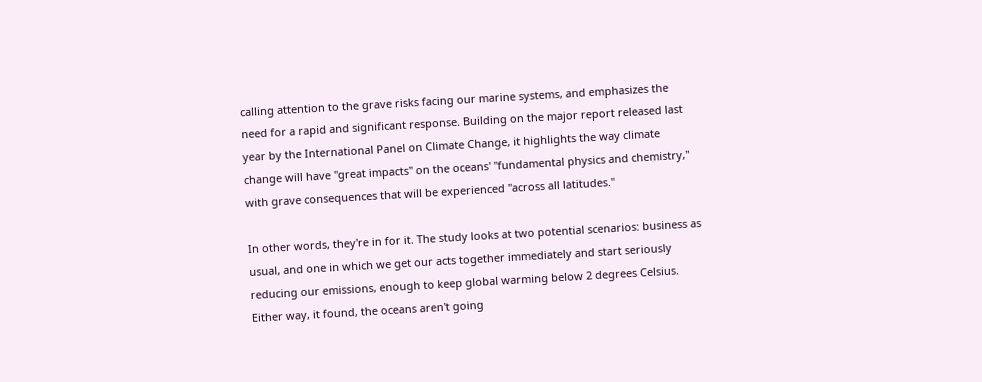calling attention to the grave risks facing our marine systems, and emphasizes the need for a rapid and significant response. Building on the major report released last year by the International Panel on Climate Change, it highlights the way climate change will have "great impacts" on the oceans' "fundamental physics and chemistry," with grave consequences that will be experienced "across all latitudes."

In other words, they're in for it. The study looks at two potential scenarios: business as usual, and one in which we get our acts together immediately and start seriously reducing our emissions, enough to keep global warming below 2 degrees Celsius. Either way, it found, the oceans aren't going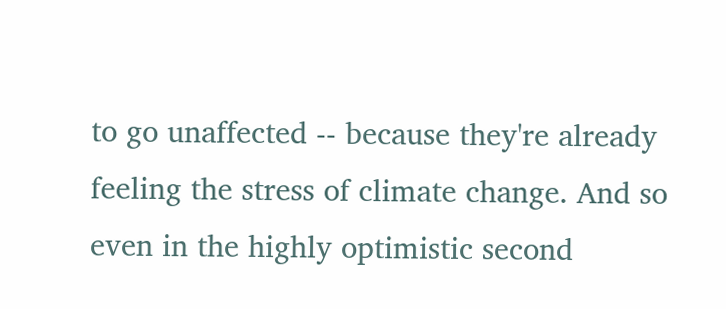to go unaffected -- because they're already feeling the stress of climate change. And so even in the highly optimistic second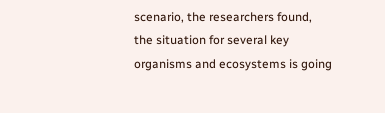scenario, the researchers found, the situation for several key organisms and ecosystems is going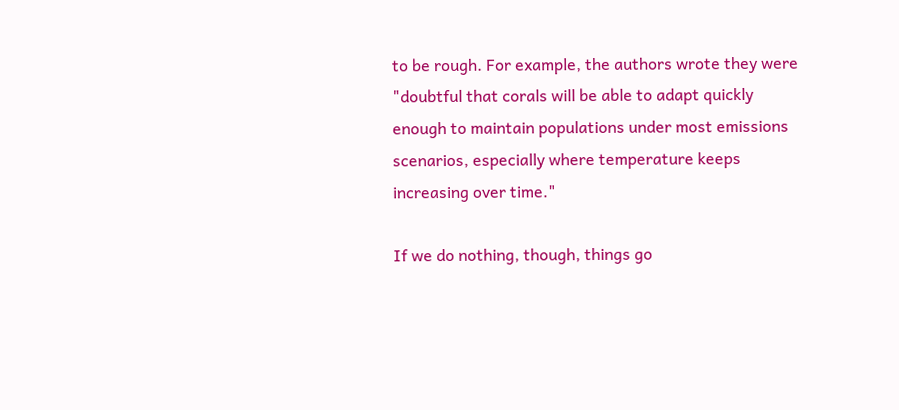to be rough. For example, the authors wrote they were "doubtful that corals will be able to adapt quickly enough to maintain populations under most emissions scenarios, especially where temperature keeps increasing over time."

If we do nothing, though, things go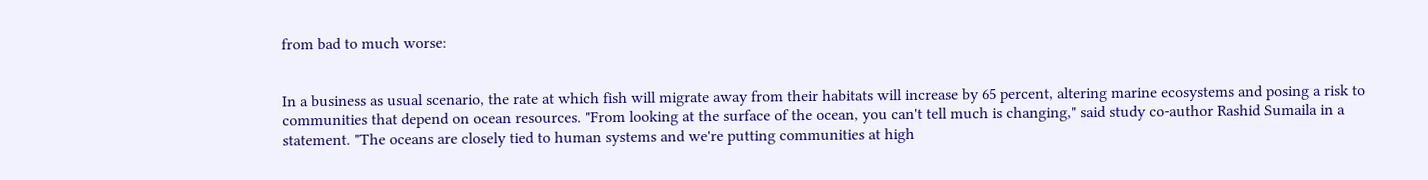from bad to much worse:


In a business as usual scenario, the rate at which fish will migrate away from their habitats will increase by 65 percent, altering marine ecosystems and posing a risk to communities that depend on ocean resources. "From looking at the surface of the ocean, you can't tell much is changing," said study co-author Rashid Sumaila in a statement. "The oceans are closely tied to human systems and we're putting communities at high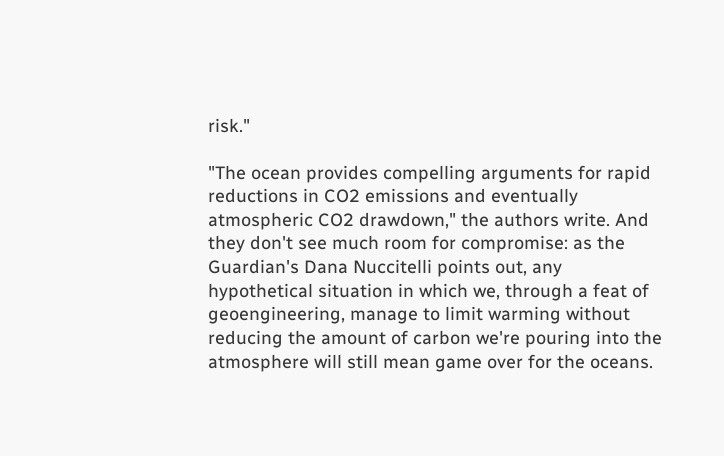risk."

"The ocean provides compelling arguments for rapid reductions in CO2 emissions and eventually atmospheric CO2 drawdown," the authors write. And they don't see much room for compromise: as the Guardian's Dana Nuccitelli points out, any hypothetical situation in which we, through a feat of geoengineering, manage to limit warming without reducing the amount of carbon we're pouring into the atmosphere will still mean game over for the oceans.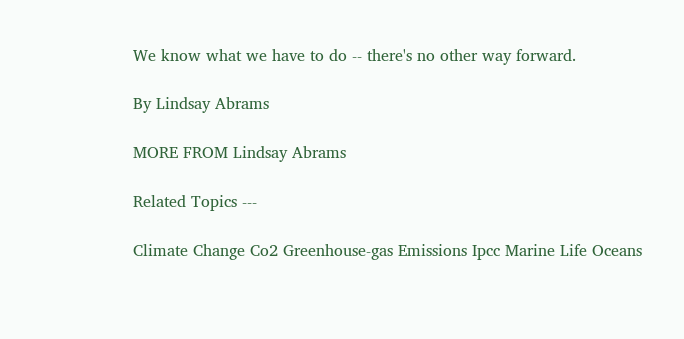We know what we have to do -- there's no other way forward.

By Lindsay Abrams

MORE FROM Lindsay Abrams

Related Topics ---

Climate Change Co2 Greenhouse-gas Emissions Ipcc Marine Life Oceans